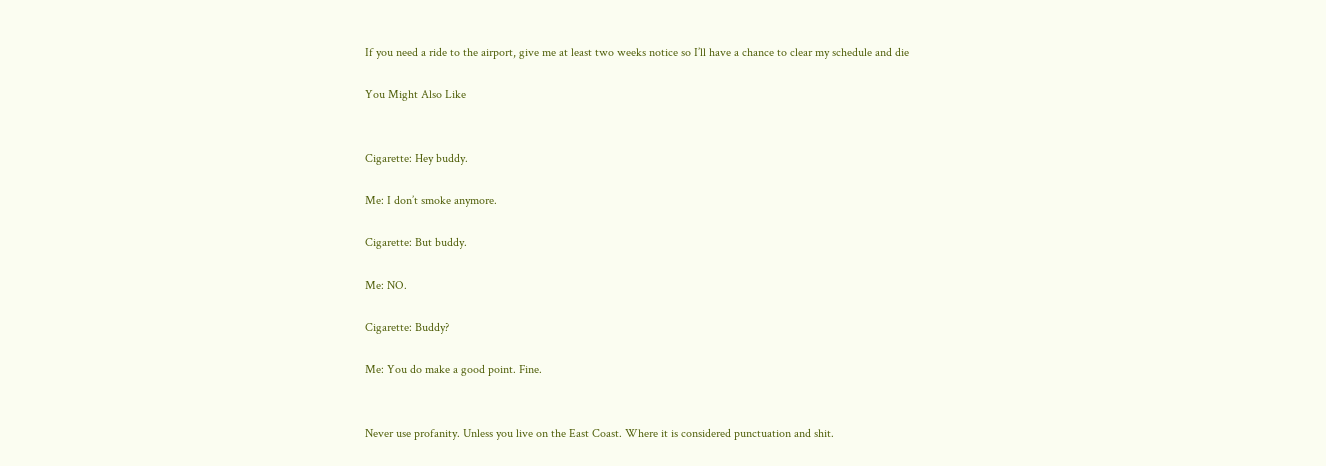If you need a ride to the airport, give me at least two weeks notice so I’ll have a chance to clear my schedule and die

You Might Also Like


Cigarette: Hey buddy.

Me: I don’t smoke anymore.

Cigarette: But buddy.

Me: NO.

Cigarette: Buddy?

Me: You do make a good point. Fine.


Never use profanity. Unless you live on the East Coast. Where it is considered punctuation and shit.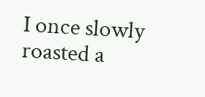I once slowly roasted a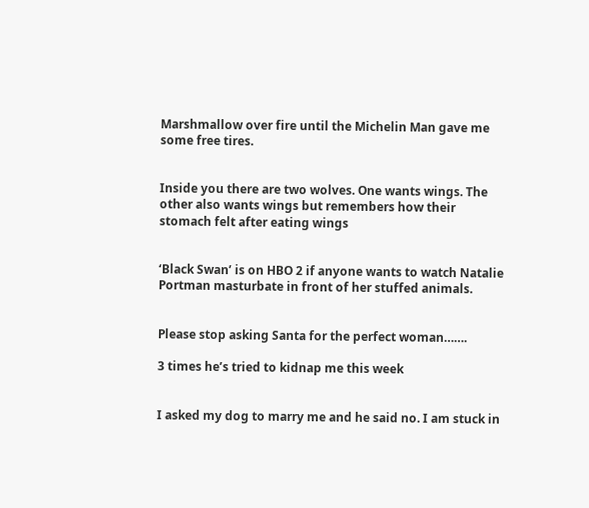Marshmallow over fire until the Michelin Man gave me some free tires.


Inside you there are two wolves. One wants wings. The other also wants wings but remembers how their stomach felt after eating wings


‘Black Swan’ is on HBO 2 if anyone wants to watch Natalie Portman masturbate in front of her stuffed animals.


Please stop asking Santa for the perfect woman…….

3 times he’s tried to kidnap me this week


I asked my dog to marry me and he said no. I am stuck in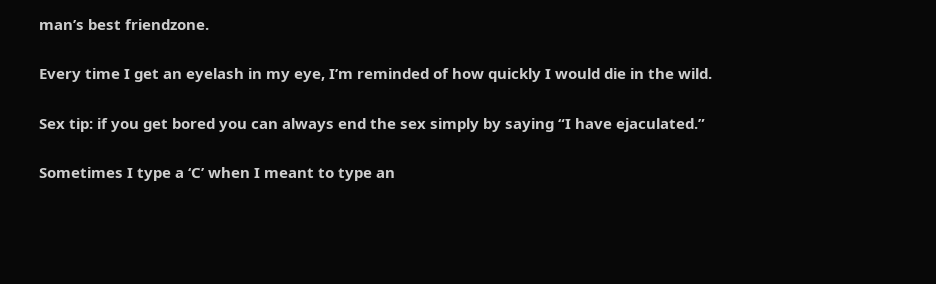man’s best friendzone.


Every time I get an eyelash in my eye, I’m reminded of how quickly I would die in the wild.


Sex tip: if you get bored you can always end the sex simply by saying “I have ejaculated.”


Sometimes I type a ‘C’ when I meant to type an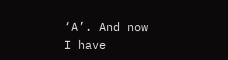‘A’. And now I have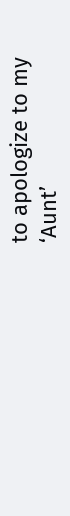to apologize to my ‘Aunt’